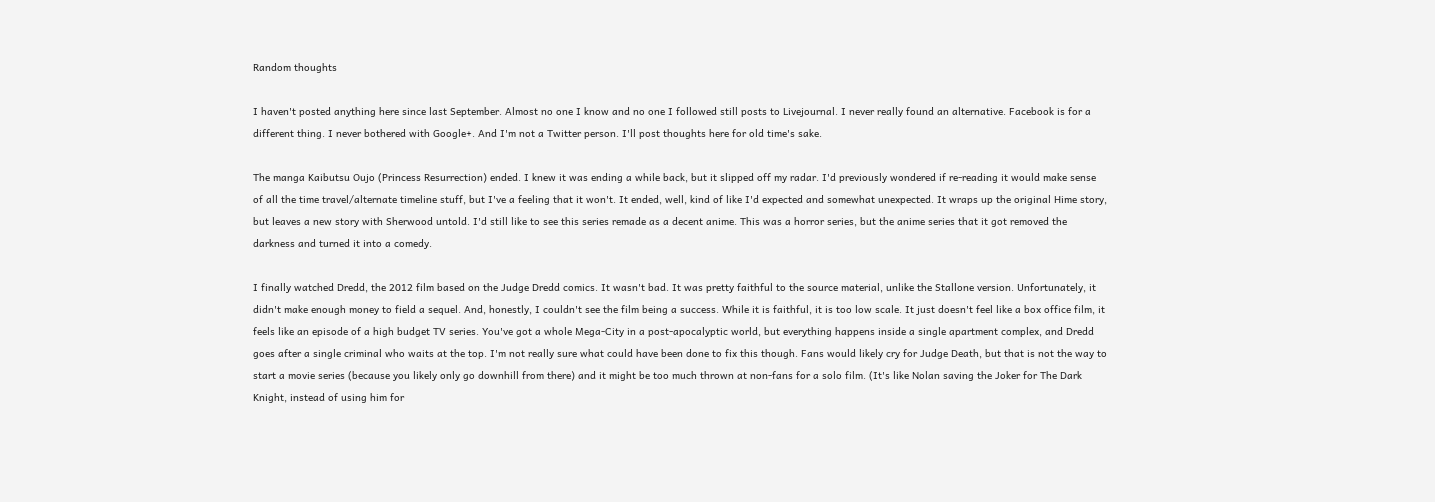Random thoughts

I haven't posted anything here since last September. Almost no one I know and no one I followed still posts to Livejournal. I never really found an alternative. Facebook is for a different thing. I never bothered with Google+. And I'm not a Twitter person. I'll post thoughts here for old time's sake.

The manga Kaibutsu Oujo (Princess Resurrection) ended. I knew it was ending a while back, but it slipped off my radar. I'd previously wondered if re-reading it would make sense of all the time travel/alternate timeline stuff, but I've a feeling that it won't. It ended, well, kind of like I'd expected and somewhat unexpected. It wraps up the original Hime story, but leaves a new story with Sherwood untold. I'd still like to see this series remade as a decent anime. This was a horror series, but the anime series that it got removed the darkness and turned it into a comedy.

I finally watched Dredd, the 2012 film based on the Judge Dredd comics. It wasn't bad. It was pretty faithful to the source material, unlike the Stallone version. Unfortunately, it didn't make enough money to field a sequel. And, honestly, I couldn't see the film being a success. While it is faithful, it is too low scale. It just doesn't feel like a box office film, it feels like an episode of a high budget TV series. You've got a whole Mega-City in a post-apocalyptic world, but everything happens inside a single apartment complex, and Dredd goes after a single criminal who waits at the top. I'm not really sure what could have been done to fix this though. Fans would likely cry for Judge Death, but that is not the way to start a movie series (because you likely only go downhill from there) and it might be too much thrown at non-fans for a solo film. (It's like Nolan saving the Joker for The Dark Knight, instead of using him for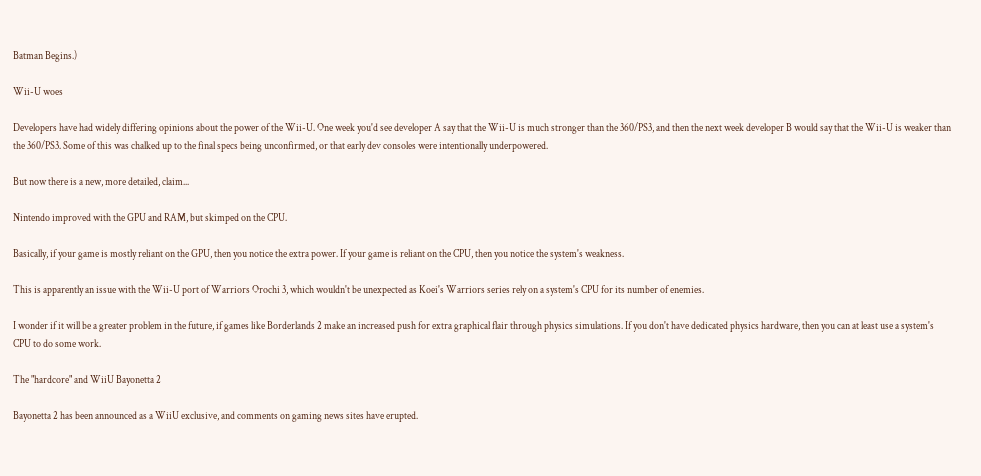Batman Begins.)

Wii-U woes

Developers have had widely differing opinions about the power of the Wii-U. One week you'd see developer A say that the Wii-U is much stronger than the 360/PS3, and then the next week developer B would say that the Wii-U is weaker than the 360/PS3. Some of this was chalked up to the final specs being unconfirmed, or that early dev consoles were intentionally underpowered.

But now there is a new, more detailed, claim...

Nintendo improved with the GPU and RAM, but skimped on the CPU.

Basically, if your game is mostly reliant on the GPU, then you notice the extra power. If your game is reliant on the CPU, then you notice the system's weakness.

This is apparently an issue with the Wii-U port of Warriors Orochi 3, which wouldn't be unexpected as Koei's Warriors series rely on a system's CPU for its number of enemies.

I wonder if it will be a greater problem in the future, if games like Borderlands 2 make an increased push for extra graphical flair through physics simulations. If you don't have dedicated physics hardware, then you can at least use a system's CPU to do some work.

The "hardcore" and WiiU Bayonetta 2

Bayonetta 2 has been announced as a WiiU exclusive, and comments on gaming news sites have erupted.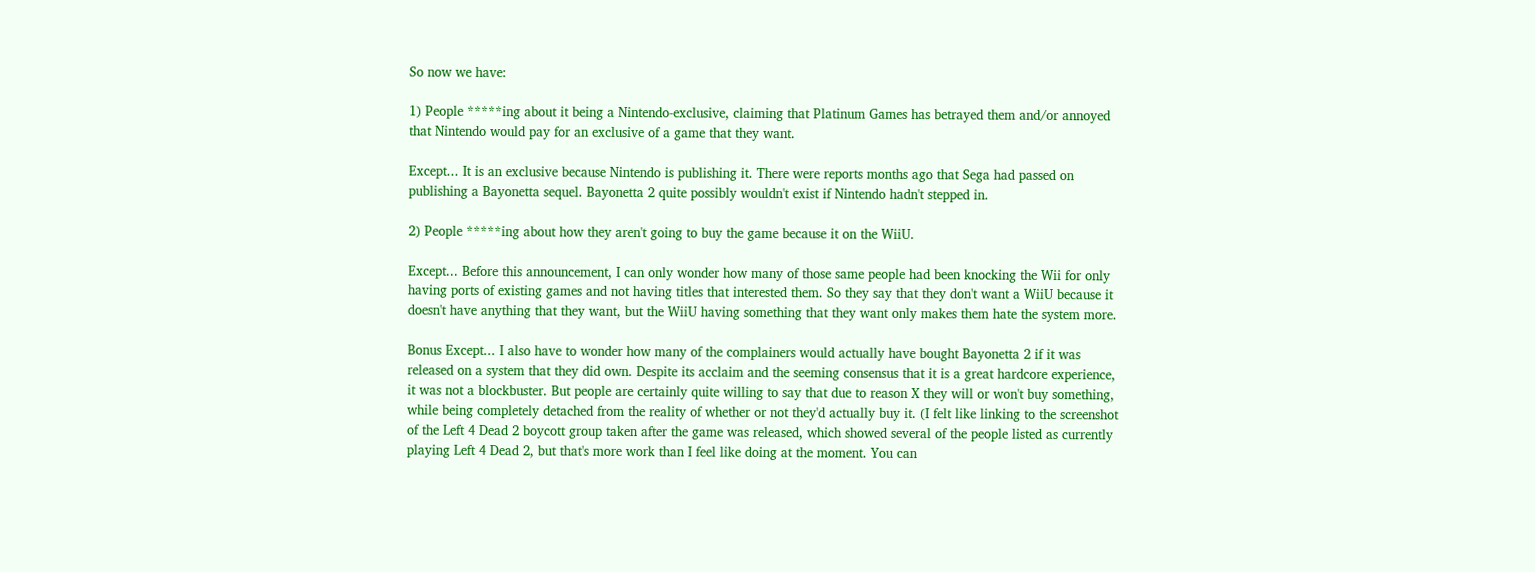So now we have:

1) People *****ing about it being a Nintendo-exclusive, claiming that Platinum Games has betrayed them and/or annoyed that Nintendo would pay for an exclusive of a game that they want.

Except... It is an exclusive because Nintendo is publishing it. There were reports months ago that Sega had passed on publishing a Bayonetta sequel. Bayonetta 2 quite possibly wouldn't exist if Nintendo hadn't stepped in.

2) People *****ing about how they aren't going to buy the game because it on the WiiU.

Except... Before this announcement, I can only wonder how many of those same people had been knocking the Wii for only having ports of existing games and not having titles that interested them. So they say that they don't want a WiiU because it doesn't have anything that they want, but the WiiU having something that they want only makes them hate the system more.

Bonus Except... I also have to wonder how many of the complainers would actually have bought Bayonetta 2 if it was released on a system that they did own. Despite its acclaim and the seeming consensus that it is a great hardcore experience, it was not a blockbuster. But people are certainly quite willing to say that due to reason X they will or won't buy something, while being completely detached from the reality of whether or not they'd actually buy it. (I felt like linking to the screenshot of the Left 4 Dead 2 boycott group taken after the game was released, which showed several of the people listed as currently playing Left 4 Dead 2, but that's more work than I feel like doing at the moment. You can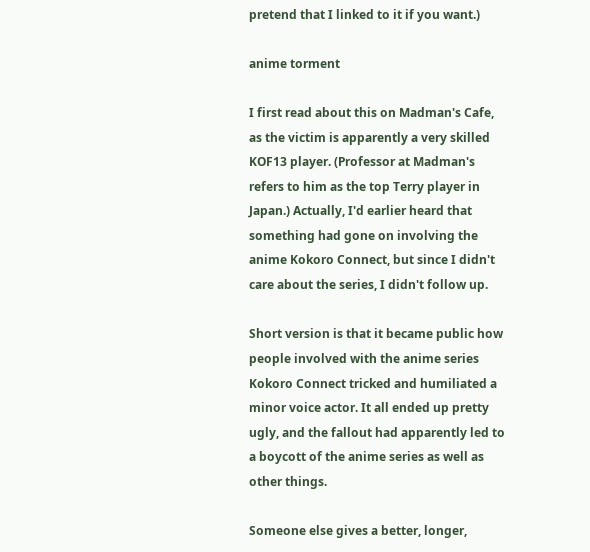pretend that I linked to it if you want.)

anime torment

I first read about this on Madman's Cafe, as the victim is apparently a very skilled KOF13 player. (Professor at Madman's refers to him as the top Terry player in Japan.) Actually, I'd earlier heard that something had gone on involving the anime Kokoro Connect, but since I didn't care about the series, I didn't follow up.

Short version is that it became public how people involved with the anime series Kokoro Connect tricked and humiliated a minor voice actor. It all ended up pretty ugly, and the fallout had apparently led to a boycott of the anime series as well as other things.

Someone else gives a better, longer,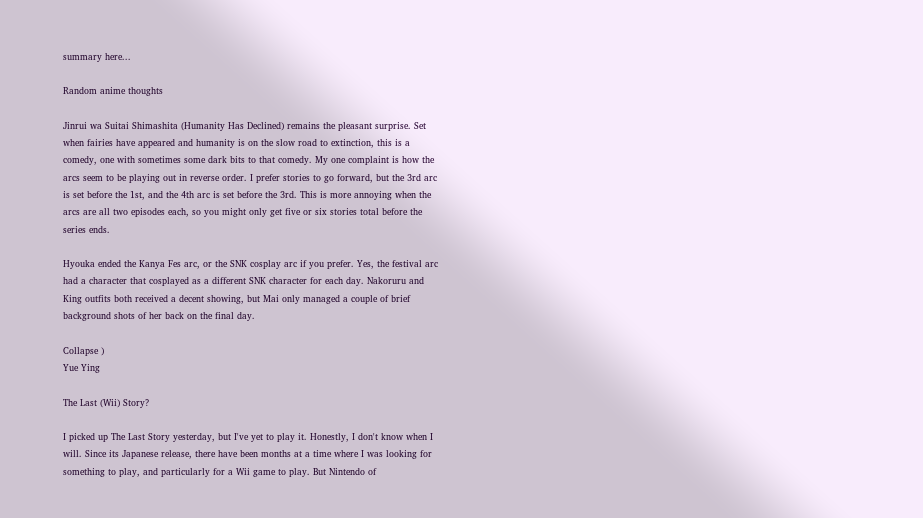summary here...

Random anime thoughts

Jinrui wa Suitai Shimashita (Humanity Has Declined) remains the pleasant surprise. Set when fairies have appeared and humanity is on the slow road to extinction, this is a comedy, one with sometimes some dark bits to that comedy. My one complaint is how the arcs seem to be playing out in reverse order. I prefer stories to go forward, but the 3rd arc is set before the 1st, and the 4th arc is set before the 3rd. This is more annoying when the arcs are all two episodes each, so you might only get five or six stories total before the series ends.

Hyouka ended the Kanya Fes arc, or the SNK cosplay arc if you prefer. Yes, the festival arc had a character that cosplayed as a different SNK character for each day. Nakoruru and King outfits both received a decent showing, but Mai only managed a couple of brief background shots of her back on the final day.

Collapse )
Yue Ying

The Last (Wii) Story?

I picked up The Last Story yesterday, but I've yet to play it. Honestly, I don't know when I will. Since its Japanese release, there have been months at a time where I was looking for something to play, and particularly for a Wii game to play. But Nintendo of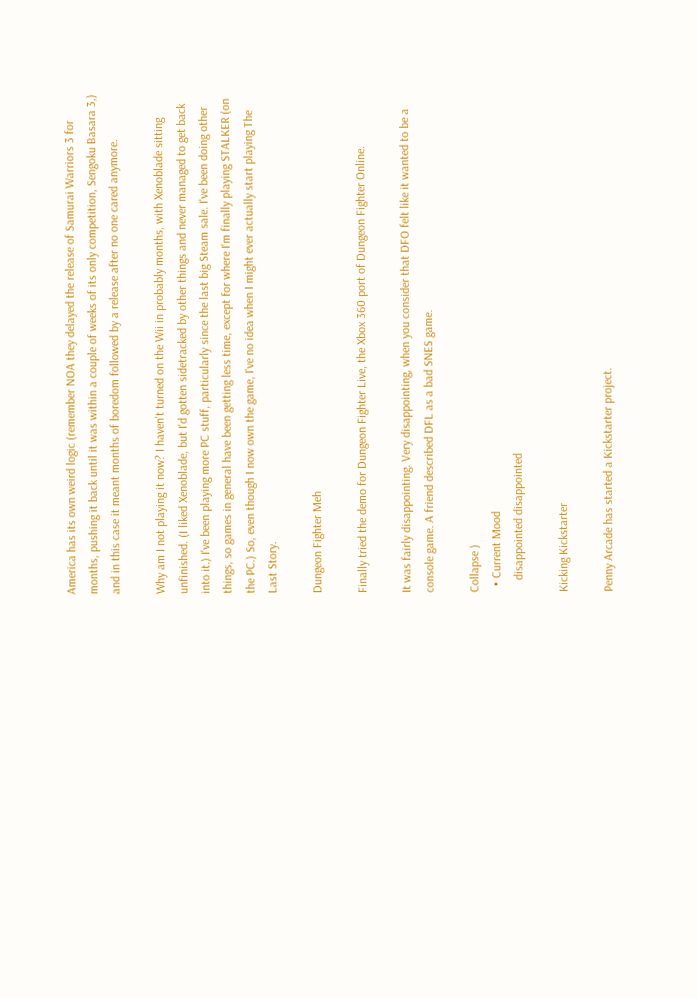America has its own weird logic (remember NOA they delayed the release of Samurai Warriors 3 for months, pushing it back until it was within a couple of weeks of its only competition, Sengoku Basara 3,) and in this case it meant months of boredom followed by a release after no one cared anymore.

Why am I not playing it now? I haven't turned on the Wii in probably months, with Xenoblade sitting unfinished. (I liked Xenoblade, but I'd gotten sidetracked by other things and never managed to get back into it.) I've been playing more PC stuff, particularly since the last big Steam sale. I've been doing other things, so games in general have been getting less time, except for where I'm finally playing STALKER (on the PC.) So, even though I now own the game, I've no idea when I might ever actually start playing The Last Story.

Dungeon Fighter Meh

Finally tried the demo for Dungeon Fighter Live, the Xbox 360 port of Dungeon Fighter Online.

It was fairly disappointing. Very disappointing, when you consider that DFO felt like it wanted to be a console game. A friend described DFL as a bad SNES game.

Collapse )
  • Current Mood
    disappointed disappointed

Kicking Kickstarter

Penny Arcade has started a Kickstarter project.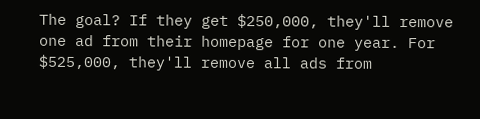The goal? If they get $250,000, they'll remove one ad from their homepage for one year. For $525,000, they'll remove all ads from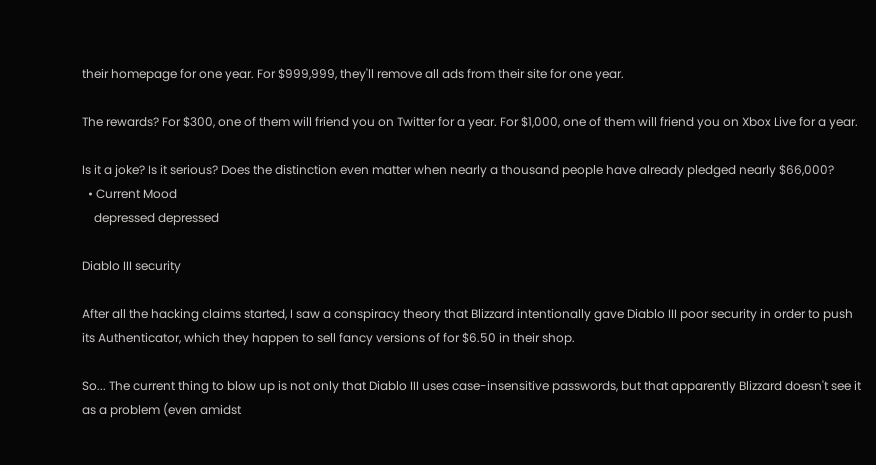their homepage for one year. For $999,999, they'll remove all ads from their site for one year.

The rewards? For $300, one of them will friend you on Twitter for a year. For $1,000, one of them will friend you on Xbox Live for a year.

Is it a joke? Is it serious? Does the distinction even matter when nearly a thousand people have already pledged nearly $66,000?
  • Current Mood
    depressed depressed

Diablo III security

After all the hacking claims started, I saw a conspiracy theory that Blizzard intentionally gave Diablo III poor security in order to push its Authenticator, which they happen to sell fancy versions of for $6.50 in their shop.

So... The current thing to blow up is not only that Diablo III uses case-insensitive passwords, but that apparently Blizzard doesn't see it as a problem (even amidst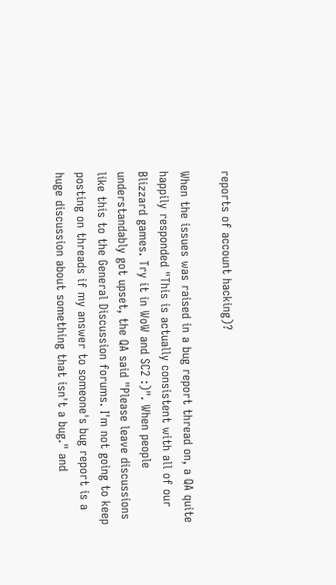reports of account hacking)?

When the issues was raised in a bug report thread on, a QA quite happily responded "This is actually consistent with all of our Blizzard games. Try it in WoW and SC2 :)". When people understandably got upset, the QA said "Please leave discussions like this to the General Discussion forums. I'm not going to keep posting on threads if my answer to someone's bug report is a huge discussion about something that isn't a bug." and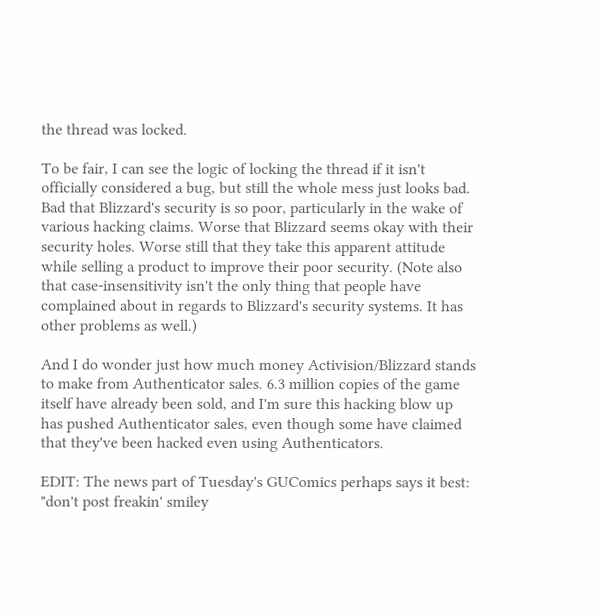the thread was locked.

To be fair, I can see the logic of locking the thread if it isn't officially considered a bug, but still the whole mess just looks bad. Bad that Blizzard's security is so poor, particularly in the wake of various hacking claims. Worse that Blizzard seems okay with their security holes. Worse still that they take this apparent attitude while selling a product to improve their poor security. (Note also that case-insensitivity isn't the only thing that people have complained about in regards to Blizzard's security systems. It has other problems as well.)

And I do wonder just how much money Activision/Blizzard stands to make from Authenticator sales. 6.3 million copies of the game itself have already been sold, and I'm sure this hacking blow up has pushed Authenticator sales, even though some have claimed that they've been hacked even using Authenticators.

EDIT: The news part of Tuesday's GUComics perhaps says it best: "don't post freakin' smiley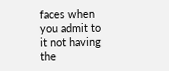faces when you admit to it not having the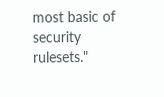most basic of security rulesets."